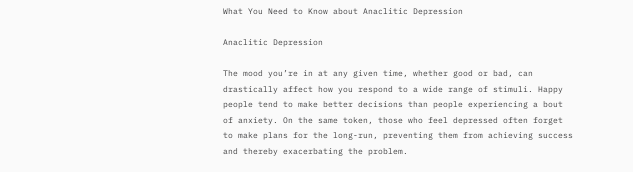What You Need to Know about Anaclitic Depression

Anaclitic Depression

The mood you’re in at any given time, whether good or bad, can drastically affect how you respond to a wide range of stimuli. Happy people tend to make better decisions than people experiencing a bout of anxiety. On the same token, those who feel depressed often forget to make plans for the long-run, preventing them from achieving success and thereby exacerbating the problem.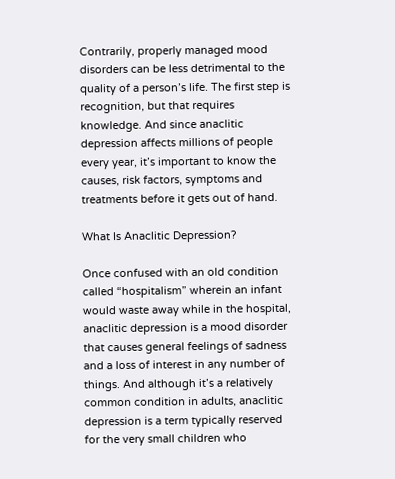Contrarily, properly managed mood disorders can be less detrimental to the quality of a person’s life. The first step is recognition, but that requires knowledge. And since anaclitic depression affects millions of people every year, it’s important to know the causes, risk factors, symptoms and treatments before it gets out of hand.

What Is Anaclitic Depression?

Once confused with an old condition called “hospitalism” wherein an infant would waste away while in the hospital, anaclitic depression is a mood disorder that causes general feelings of sadness and a loss of interest in any number of things. And although it’s a relatively common condition in adults, anaclitic depression is a term typically reserved for the very small children who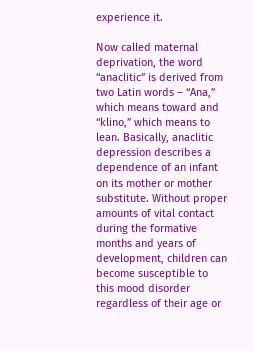experience it.

Now called maternal deprivation, the word “anaclitic” is derived from two Latin words – “Ana,” which means toward and “klino,” which means to lean. Basically, anaclitic depression describes a dependence of an infant on its mother or mother substitute. Without proper amounts of vital contact during the formative months and years of development, children can become susceptible to this mood disorder regardless of their age or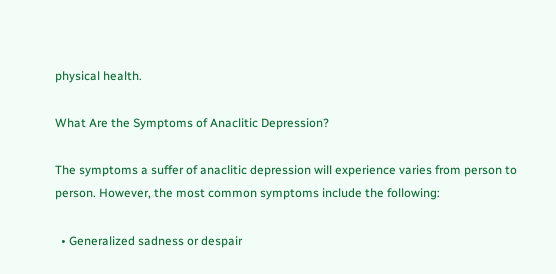physical health.

What Are the Symptoms of Anaclitic Depression?

The symptoms a suffer of anaclitic depression will experience varies from person to person. However, the most common symptoms include the following:

  • Generalized sadness or despair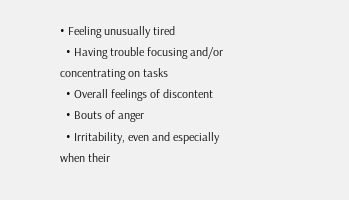• Feeling unusually tired
  • Having trouble focusing and/or concentrating on tasks
  • Overall feelings of discontent
  • Bouts of anger
  • Irritability, even and especially when their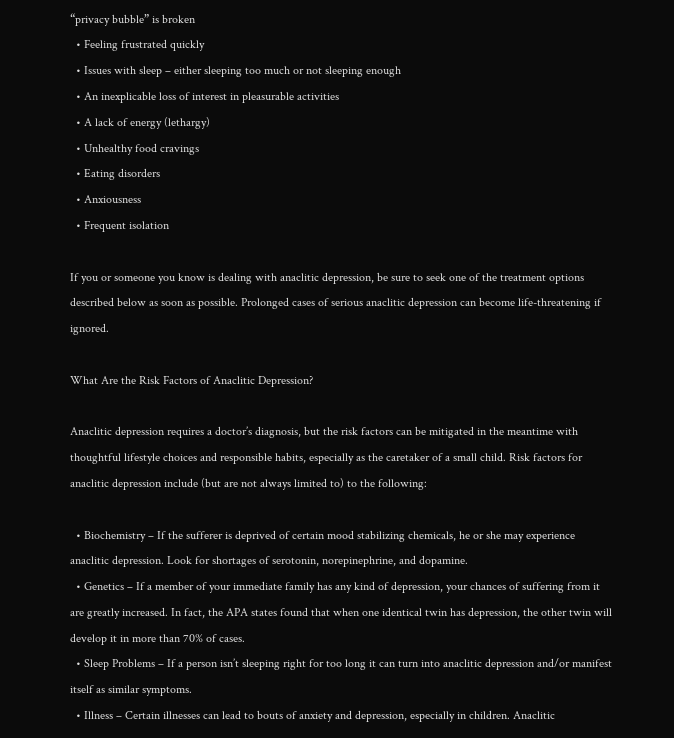“privacy bubble” is broken
  • Feeling frustrated quickly
  • Issues with sleep – either sleeping too much or not sleeping enough
  • An inexplicable loss of interest in pleasurable activities
  • A lack of energy (lethargy)
  • Unhealthy food cravings
  • Eating disorders
  • Anxiousness
  • Frequent isolation

If you or someone you know is dealing with anaclitic depression, be sure to seek one of the treatment options described below as soon as possible. Prolonged cases of serious anaclitic depression can become life-threatening if ignored.

What Are the Risk Factors of Anaclitic Depression?

Anaclitic depression requires a doctor’s diagnosis, but the risk factors can be mitigated in the meantime with thoughtful lifestyle choices and responsible habits, especially as the caretaker of a small child. Risk factors for anaclitic depression include (but are not always limited to) to the following:

  • Biochemistry – If the sufferer is deprived of certain mood stabilizing chemicals, he or she may experience anaclitic depression. Look for shortages of serotonin, norepinephrine, and dopamine.
  • Genetics – If a member of your immediate family has any kind of depression, your chances of suffering from it are greatly increased. In fact, the APA states found that when one identical twin has depression, the other twin will develop it in more than 70% of cases.
  • Sleep Problems – If a person isn’t sleeping right for too long it can turn into anaclitic depression and/or manifest itself as similar symptoms.
  • Illness – Certain illnesses can lead to bouts of anxiety and depression, especially in children. Anaclitic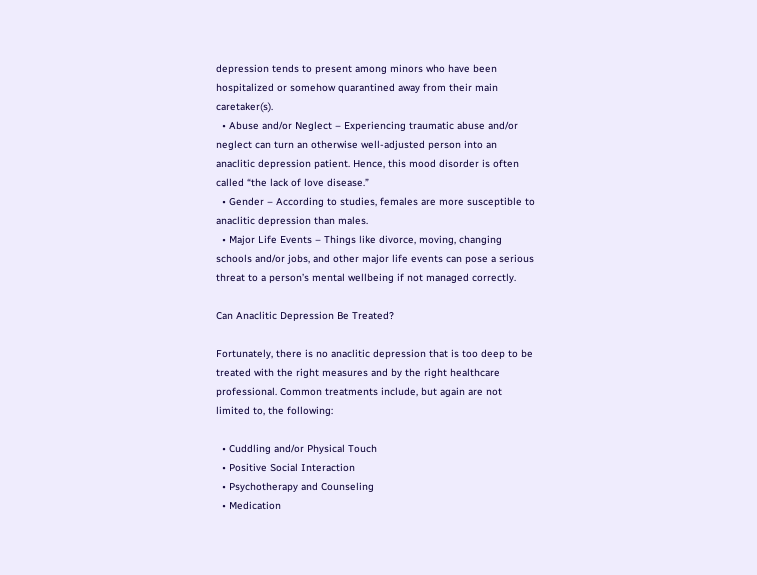depression tends to present among minors who have been hospitalized or somehow quarantined away from their main caretaker(s).
  • Abuse and/or Neglect – Experiencing traumatic abuse and/or neglect can turn an otherwise well-adjusted person into an anaclitic depression patient. Hence, this mood disorder is often called “the lack of love disease.”
  • Gender – According to studies, females are more susceptible to anaclitic depression than males.
  • Major Life Events – Things like divorce, moving, changing schools and/or jobs, and other major life events can pose a serious threat to a person’s mental wellbeing if not managed correctly.

Can Anaclitic Depression Be Treated?

Fortunately, there is no anaclitic depression that is too deep to be treated with the right measures and by the right healthcare professional. Common treatments include, but again are not limited to, the following:

  • Cuddling and/or Physical Touch
  • Positive Social Interaction
  • Psychotherapy and Counseling
  • Medication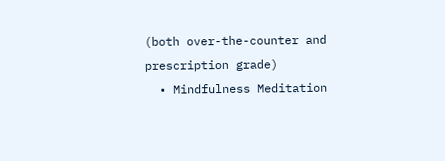(both over-the-counter and prescription grade)
  • Mindfulness Meditation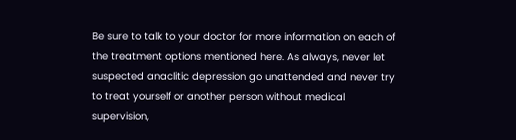Be sure to talk to your doctor for more information on each of the treatment options mentioned here. As always, never let suspected anaclitic depression go unattended and never try to treat yourself or another person without medical supervision,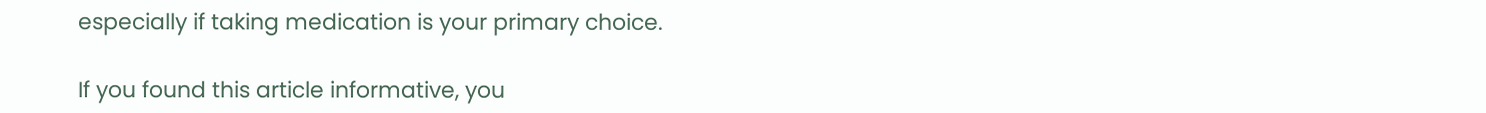especially if taking medication is your primary choice.

If you found this article informative, you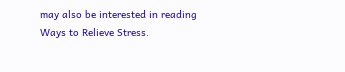may also be interested in reading Ways to Relieve Stress.